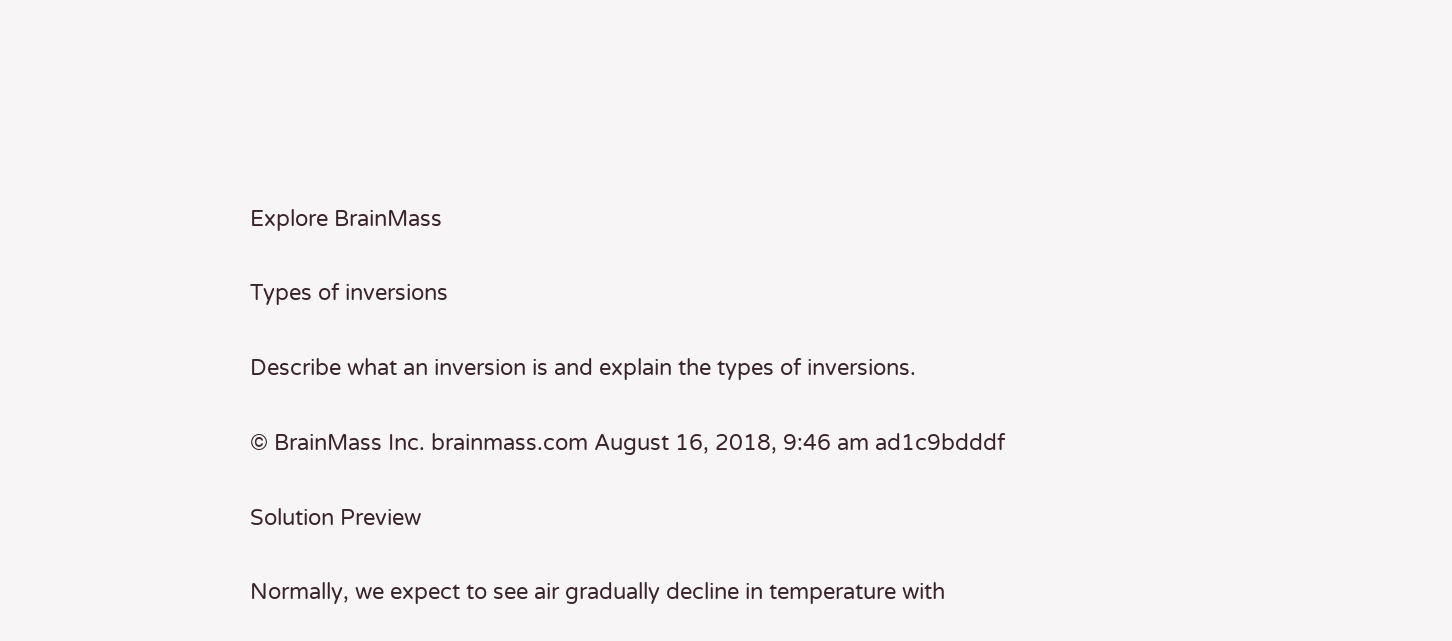Explore BrainMass

Types of inversions

Describe what an inversion is and explain the types of inversions.

© BrainMass Inc. brainmass.com August 16, 2018, 9:46 am ad1c9bdddf

Solution Preview

Normally, we expect to see air gradually decline in temperature with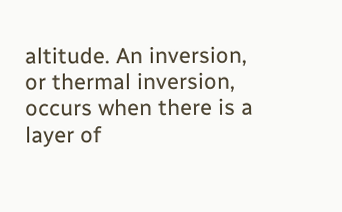altitude. An inversion, or thermal inversion, occurs when there is a layer of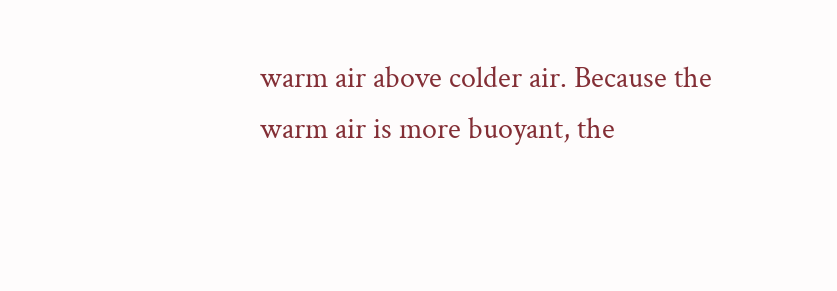warm air above colder air. Because the warm air is more buoyant, the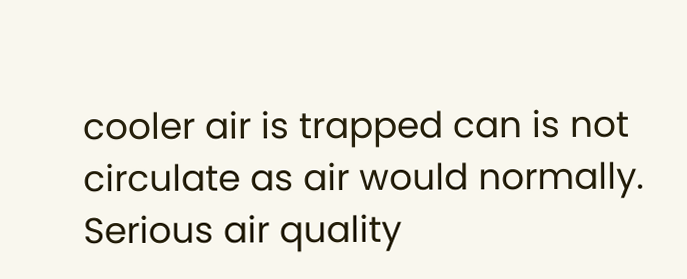cooler air is trapped can is not circulate as air would normally. Serious air quality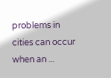problems in cities can occur when an ...